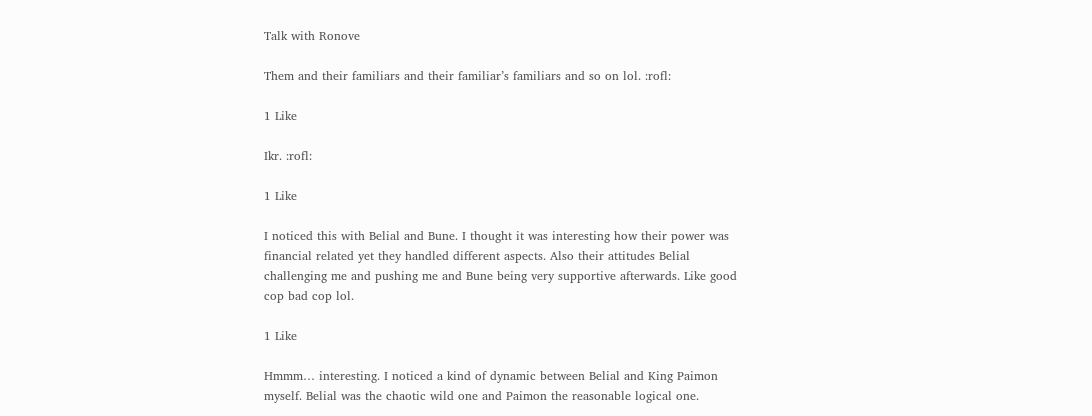Talk with Ronove

Them and their familiars and their familiar’s familiars and so on lol. :rofl:

1 Like

Ikr. :rofl:

1 Like

I noticed this with Belial and Bune. I thought it was interesting how their power was financial related yet they handled different aspects. Also their attitudes Belial challenging me and pushing me and Bune being very supportive afterwards. Like good cop bad cop lol.

1 Like

Hmmm… interesting. I noticed a kind of dynamic between Belial and King Paimon myself. Belial was the chaotic wild one and Paimon the reasonable logical one.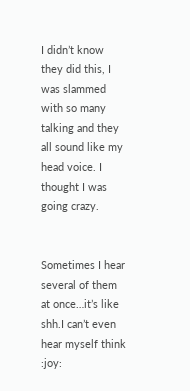I didn’t know they did this, I was slammed with so many talking and they all sound like my head voice. I thought I was going crazy.


Sometimes I hear several of them at once…it’s like shh.I can’t even hear myself think :joy: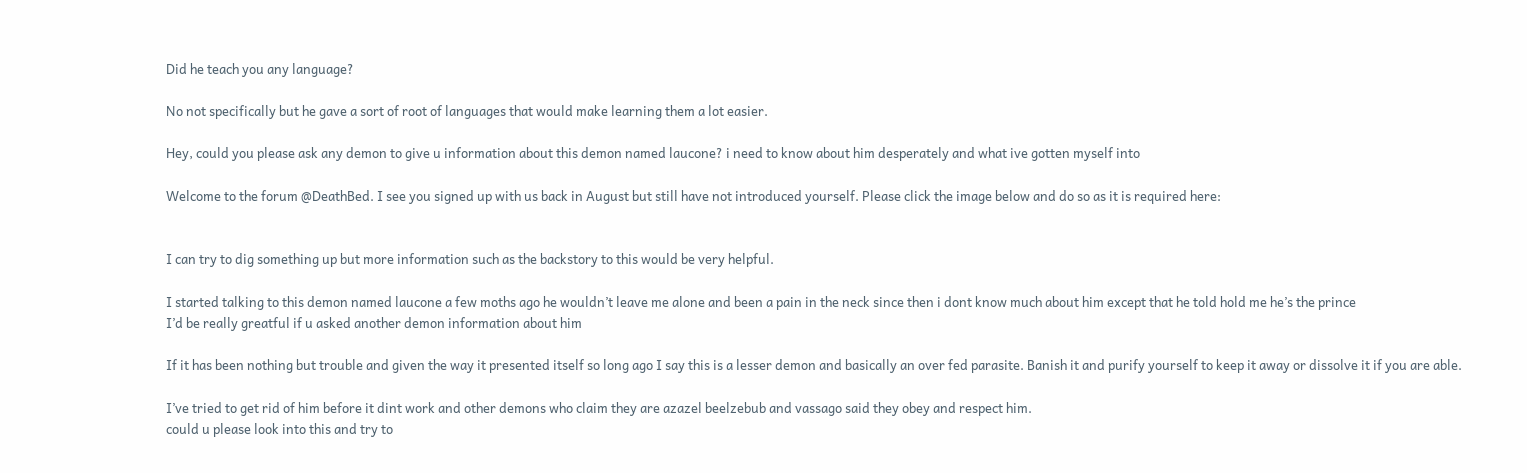Did he teach you any language?

No not specifically but he gave a sort of root of languages that would make learning them a lot easier.

Hey, could you please ask any demon to give u information about this demon named laucone? i need to know about him desperately and what ive gotten myself into

Welcome to the forum @DeathBed. I see you signed up with us back in August but still have not introduced yourself. Please click the image below and do so as it is required here:


I can try to dig something up but more information such as the backstory to this would be very helpful.

I started talking to this demon named laucone a few moths ago he wouldn’t leave me alone and been a pain in the neck since then i dont know much about him except that he told hold me he’s the prince
I’d be really greatful if u asked another demon information about him

If it has been nothing but trouble and given the way it presented itself so long ago I say this is a lesser demon and basically an over fed parasite. Banish it and purify yourself to keep it away or dissolve it if you are able.

I’ve tried to get rid of him before it dint work and other demons who claim they are azazel beelzebub and vassago said they obey and respect him.
could u please look into this and try to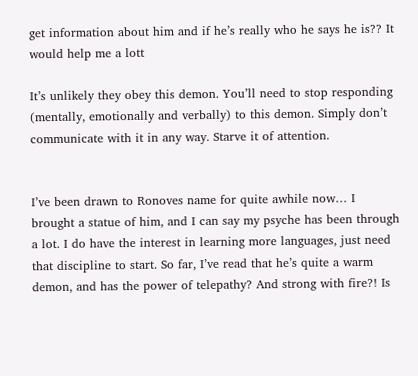get information about him and if he’s really who he says he is?? It would help me a lott

It’s unlikely they obey this demon. You’ll need to stop responding (mentally, emotionally and verbally) to this demon. Simply don’t communicate with it in any way. Starve it of attention.


I’ve been drawn to Ronoves name for quite awhile now… I brought a statue of him, and I can say my psyche has been through a lot. I do have the interest in learning more languages, just need that discipline to start. So far, I’ve read that he’s quite a warm demon, and has the power of telepathy? And strong with fire?! Is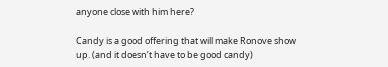anyone close with him here?

Candy is a good offering that will make Ronove show up. (and it doesn’t have to be good candy)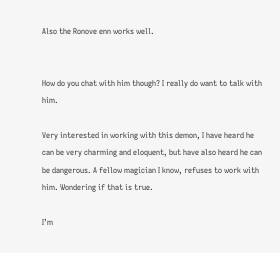Also the Ronove enn works well.


How do you chat with him though? I really do want to talk with him.

Very interested in working with this demon, I have heard he can be very charming and eloquent, but have also heard he can be dangerous. A fellow magician I know, refuses to work with him. Wondering if that is true.

I’m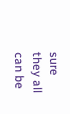sure they all can be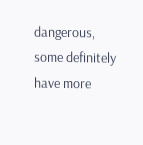dangerous, some definitely have more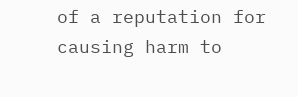of a reputation for causing harm to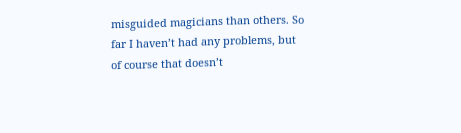misguided magicians than others. So far I haven’t had any problems, but of course that doesn’t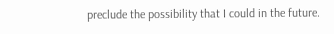preclude the possibility that I could in the future.